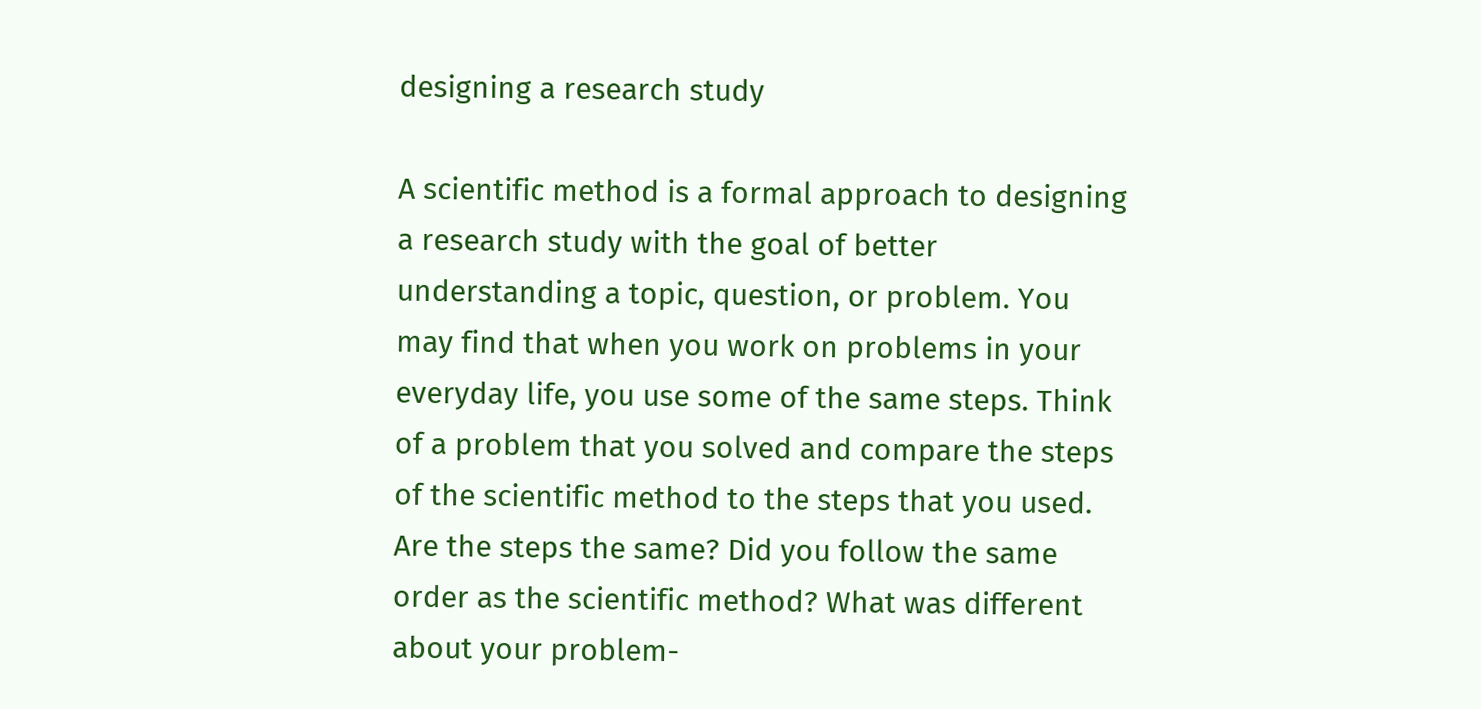designing a research study

A scientific method is a formal approach to designing a research study with the goal of better understanding a topic, question, or problem. You may find that when you work on problems in your everyday life, you use some of the same steps. Think of a problem that you solved and compare the steps of the scientific method to the steps that you used. Are the steps the same? Did you follow the same order as the scientific method? What was different about your problem-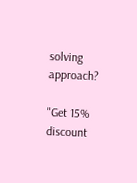solving approach?

"Get 15% discount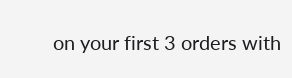on your first 3 orders with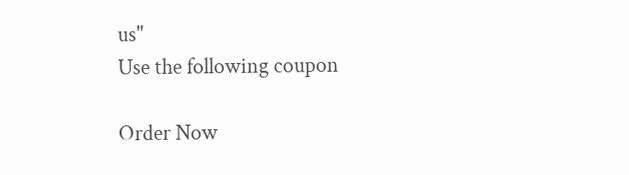us"
Use the following coupon

Order Now